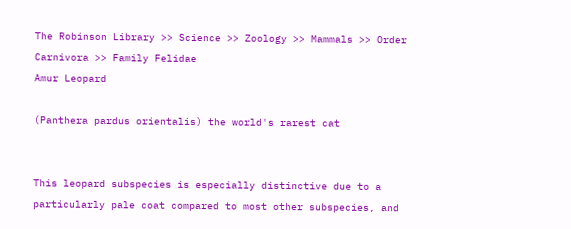The Robinson Library >> Science >> Zoology >> Mammals >> Order Carnivora >> Family Felidae
Amur Leopard

(Panthera pardus orientalis) the world's rarest cat


This leopard subspecies is especially distinctive due to a particularly pale coat compared to most other subspecies, and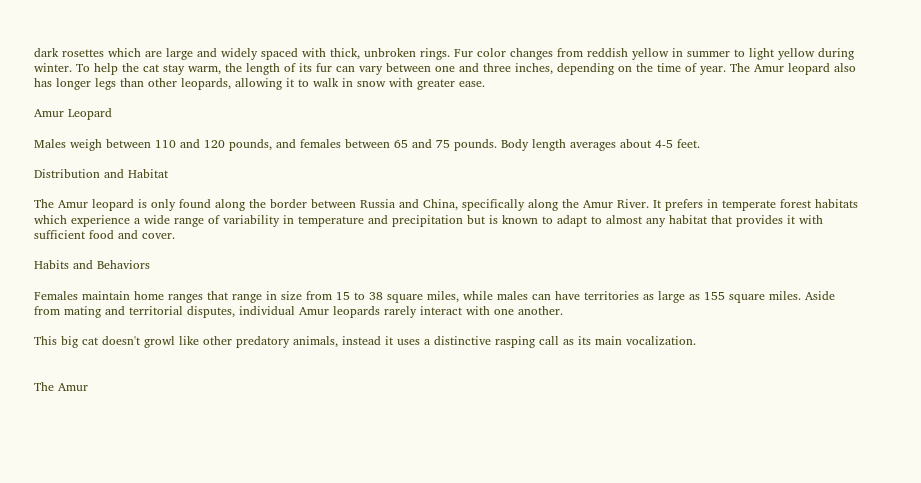dark rosettes which are large and widely spaced with thick, unbroken rings. Fur color changes from reddish yellow in summer to light yellow during winter. To help the cat stay warm, the length of its fur can vary between one and three inches, depending on the time of year. The Amur leopard also has longer legs than other leopards, allowing it to walk in snow with greater ease.

Amur Leopard

Males weigh between 110 and 120 pounds, and females between 65 and 75 pounds. Body length averages about 4-5 feet.

Distribution and Habitat

The Amur leopard is only found along the border between Russia and China, specifically along the Amur River. It prefers in temperate forest habitats which experience a wide range of variability in temperature and precipitation but is known to adapt to almost any habitat that provides it with sufficient food and cover.

Habits and Behaviors

Females maintain home ranges that range in size from 15 to 38 square miles, while males can have territories as large as 155 square miles. Aside from mating and territorial disputes, individual Amur leopards rarely interact with one another.

This big cat doesn't growl like other predatory animals, instead it uses a distinctive rasping call as its main vocalization.


The Amur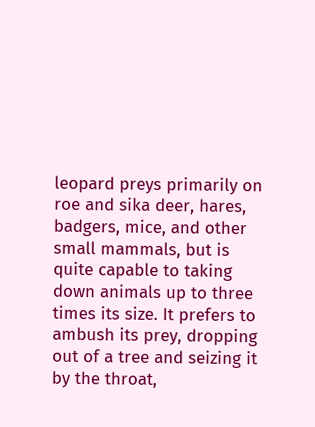leopard preys primarily on roe and sika deer, hares, badgers, mice, and other small mammals, but is quite capable to taking down animals up to three times its size. It prefers to ambush its prey, dropping out of a tree and seizing it by the throat,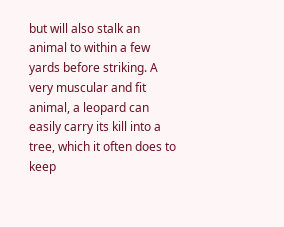but will also stalk an animal to within a few yards before striking. A very muscular and fit animal, a leopard can easily carry its kill into a tree, which it often does to keep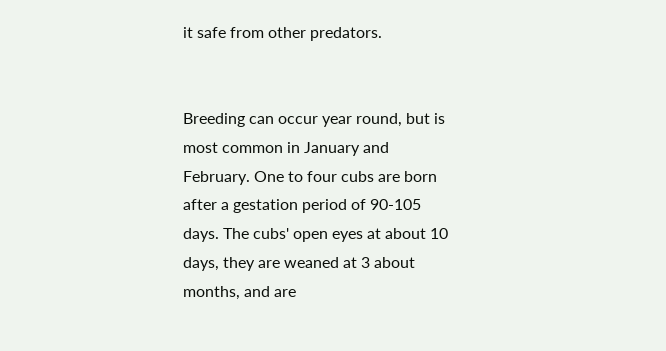it safe from other predators.


Breeding can occur year round, but is most common in January and February. One to four cubs are born after a gestation period of 90-105 days. The cubs' open eyes at about 10 days, they are weaned at 3 about months, and are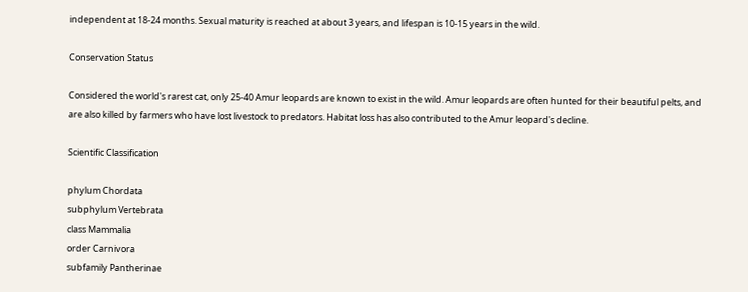independent at 18-24 months. Sexual maturity is reached at about 3 years, and lifespan is 10-15 years in the wild.

Conservation Status

Considered the world's rarest cat, only 25-40 Amur leopards are known to exist in the wild. Amur leopards are often hunted for their beautiful pelts, and are also killed by farmers who have lost livestock to predators. Habitat loss has also contributed to the Amur leopard's decline.

Scientific Classification

phylum Chordata
subphylum Vertebrata
class Mammalia
order Carnivora
subfamily Pantherinae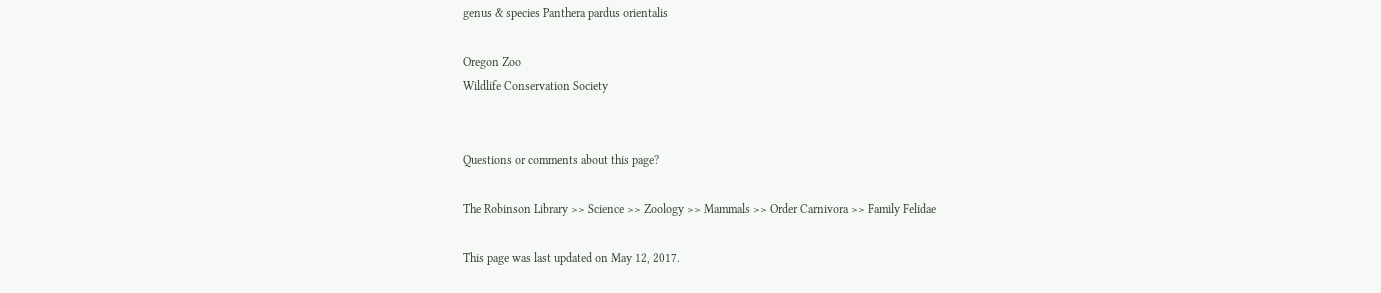genus & species Panthera pardus orientalis

Oregon Zoo
Wildlife Conservation Society


Questions or comments about this page?

The Robinson Library >> Science >> Zoology >> Mammals >> Order Carnivora >> Family Felidae

This page was last updated on May 12, 2017.